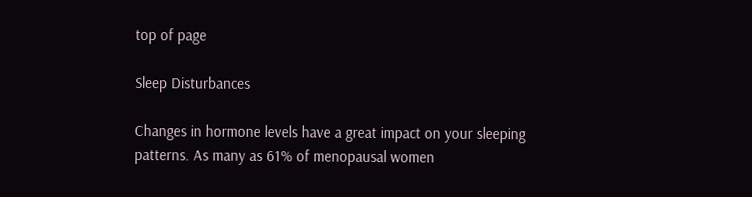top of page

Sleep Disturbances

Changes in hormone levels have a great impact on your sleeping patterns. As many as 61% of menopausal women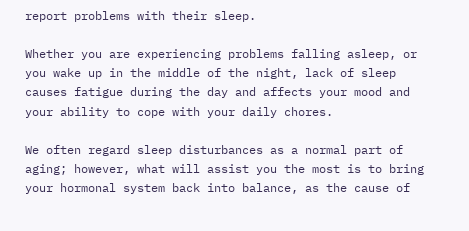report problems with their sleep.

Whether you are experiencing problems falling asleep, or you wake up in the middle of the night, lack of sleep causes fatigue during the day and affects your mood and your ability to cope with your daily chores.

We often regard sleep disturbances as a normal part of aging; however, what will assist you the most is to bring your hormonal system back into balance, as the cause of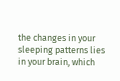the changes in your sleeping patterns lies in your brain, which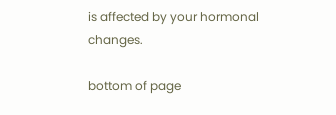is affected by your hormonal changes.

bottom of page